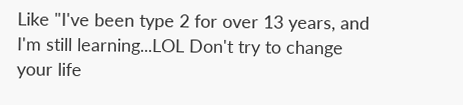Like "I've been type 2 for over 13 years, and I'm still learning...LOL Don't try to change your life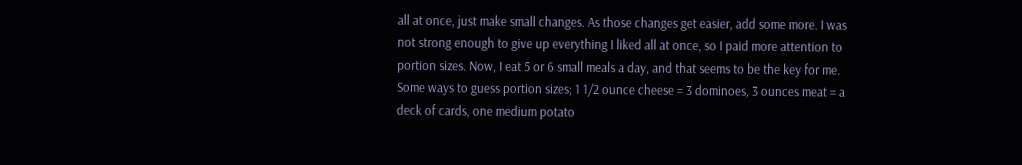all at once, just make small changes. As those changes get easier, add some more. I was not strong enough to give up everything I liked all at once, so I paid more attention to portion sizes. Now, I eat 5 or 6 small meals a day, and that seems to be the key for me. Some ways to guess portion sizes; 1 1/2 ounce cheese = 3 dominoes, 3 ounces meat = a deck of cards, one medium potato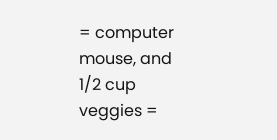= computer mouse, and 1/2 cup veggies =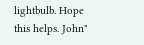lightbulb. Hope this helps. John"